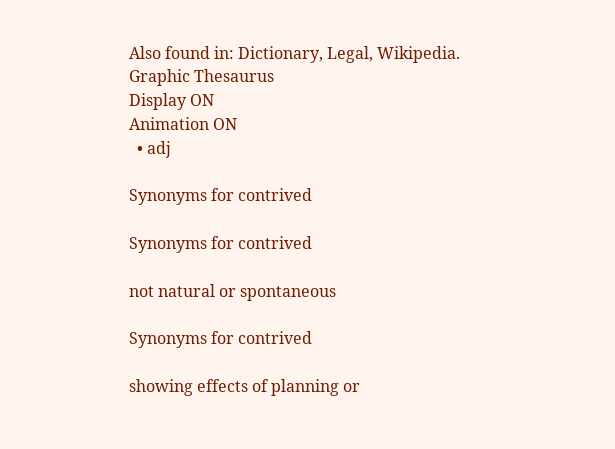Also found in: Dictionary, Legal, Wikipedia.
Graphic Thesaurus
Display ON
Animation ON
  • adj

Synonyms for contrived

Synonyms for contrived

not natural or spontaneous

Synonyms for contrived

showing effects of planning or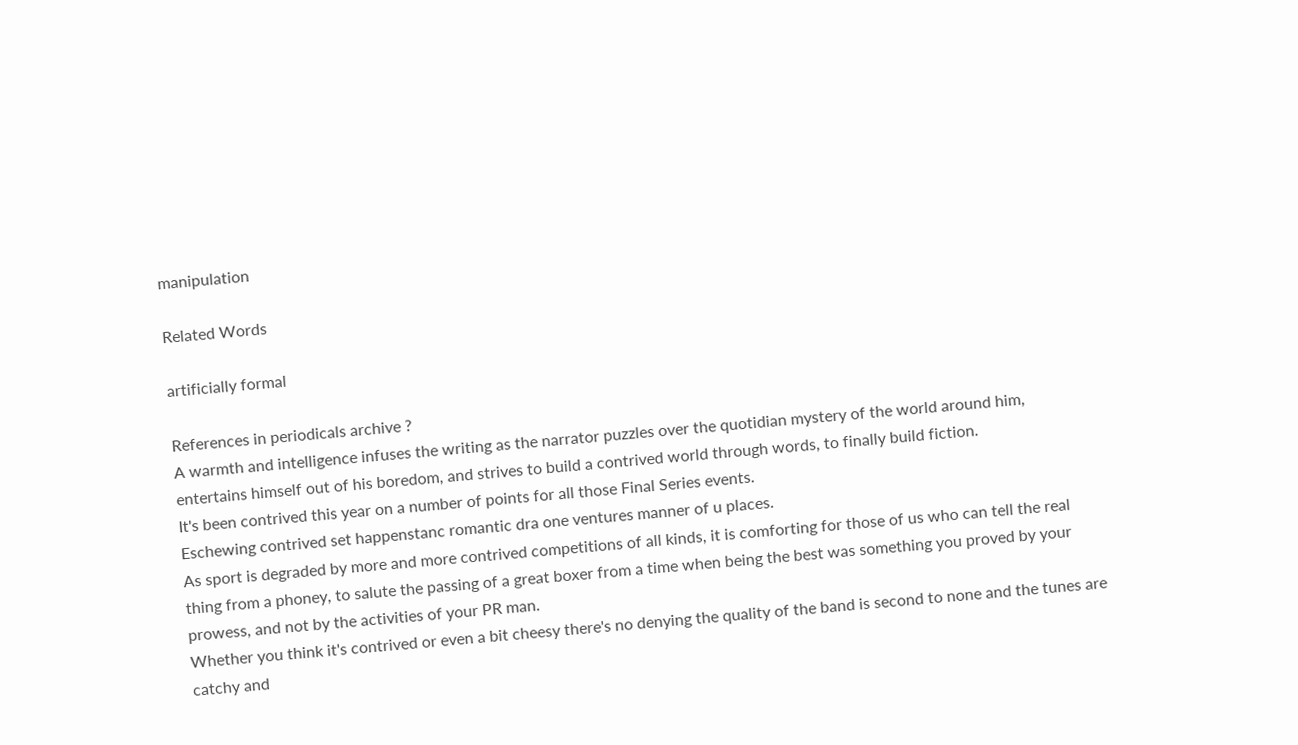manipulation

Related Words

artificially formal

References in periodicals archive ?
A warmth and intelligence infuses the writing as the narrator puzzles over the quotidian mystery of the world around him, entertains himself out of his boredom, and strives to build a contrived world through words, to finally build fiction.
It's been contrived this year on a number of points for all those Final Series events.
Eschewing contrived set happenstanc romantic dra one ventures manner of u places.
As sport is degraded by more and more contrived competitions of all kinds, it is comforting for those of us who can tell the real thing from a phoney, to salute the passing of a great boxer from a time when being the best was something you proved by your prowess, and not by the activities of your PR man.
Whether you think it's contrived or even a bit cheesy there's no denying the quality of the band is second to none and the tunes are catchy and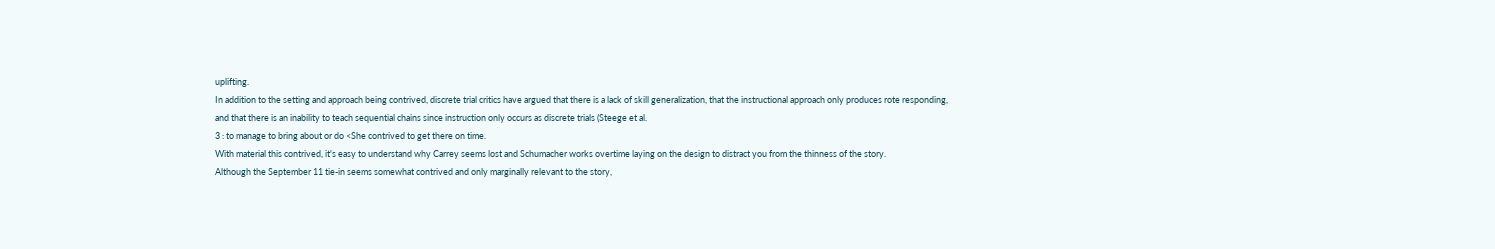uplifting.
In addition to the setting and approach being contrived, discrete trial critics have argued that there is a lack of skill generalization, that the instructional approach only produces rote responding, and that there is an inability to teach sequential chains since instruction only occurs as discrete trials (Steege et al.
3 : to manage to bring about or do <She contrived to get there on time.
With material this contrived, it's easy to understand why Carrey seems lost and Schumacher works overtime laying on the design to distract you from the thinness of the story.
Although the September 11 tie-in seems somewhat contrived and only marginally relevant to the story,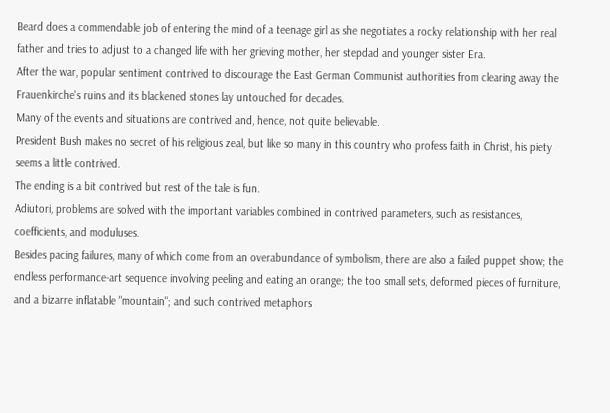Beard does a commendable job of entering the mind of a teenage girl as she negotiates a rocky relationship with her real father and tries to adjust to a changed life with her grieving mother, her stepdad and younger sister Era.
After the war, popular sentiment contrived to discourage the East German Communist authorities from clearing away the Frauenkirche's ruins and its blackened stones lay untouched for decades.
Many of the events and situations are contrived and, hence, not quite believable.
President Bush makes no secret of his religious zeal, but like so many in this country who profess faith in Christ, his piety seems a little contrived.
The ending is a bit contrived but rest of the tale is fun.
Adiutori, problems are solved with the important variables combined in contrived parameters, such as resistances, coefficients, and moduluses.
Besides pacing failures, many of which come from an overabundance of symbolism, there are also a failed puppet show; the endless performance-art sequence involving peeling and eating an orange; the too small sets, deformed pieces of furniture, and a bizarre inflatable "mountain"; and such contrived metaphors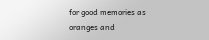for good memories as oranges and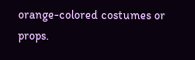orange-colored costumes or props.